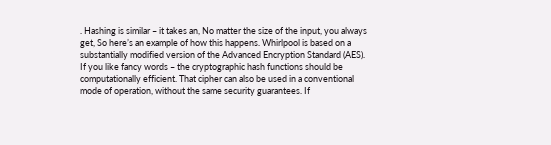. Hashing is similar – it takes an, No matter the size of the input, you always get, So here’s an example of how this happens. Whirlpool is based on a substantially modified version of the Advanced Encryption Standard (AES). If you like fancy words – the cryptographic hash functions should be computationally efficient. That cipher can also be used in a conventional mode of operation, without the same security guarantees. If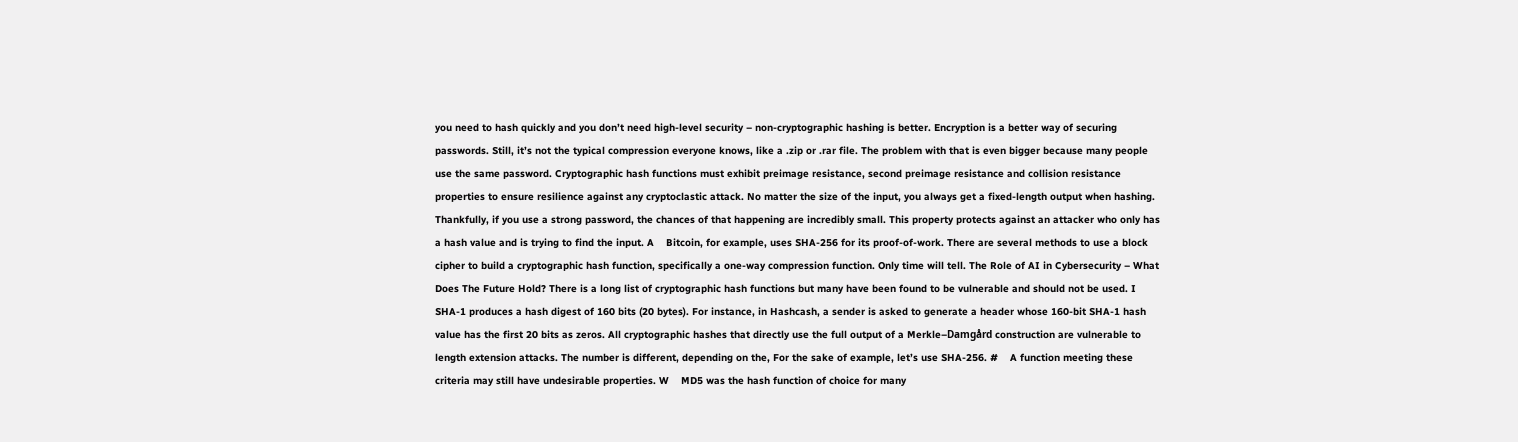you need to hash quickly and you don’t need high-level security – non-cryptographic hashing is better. Encryption is a better way of securing passwords. Still, it’s not the typical compression everyone knows, like a .zip or .rar file. The problem with that is even bigger because many people use the same password. Cryptographic hash functions must exhibit preimage resistance, second preimage resistance and collision resistance properties to ensure resilience against any cryptoclastic attack. No matter the size of the input, you always get a fixed-length output when hashing. Thankfully, if you use a strong password, the chances of that happening are incredibly small. This property protects against an attacker who only has a hash value and is trying to find the input. A    Bitcoin, for example, uses SHA-256 for its proof-of-work. There are several methods to use a block cipher to build a cryptographic hash function, specifically a one-way compression function. Only time will tell. The Role of AI in Cybersecurity – What Does The Future Hold? There is a long list of cryptographic hash functions but many have been found to be vulnerable and should not be used. I    SHA-1 produces a hash digest of 160 bits (20 bytes). For instance, in Hashcash, a sender is asked to generate a header whose 160-bit SHA-1 hash value has the first 20 bits as zeros. All cryptographic hashes that directly use the full output of a Merkle–Damgård construction are vulnerable to length extension attacks. The number is different, depending on the, For the sake of example, let’s use SHA-256. #    A function meeting these criteria may still have undesirable properties. W    MD5 was the hash function of choice for many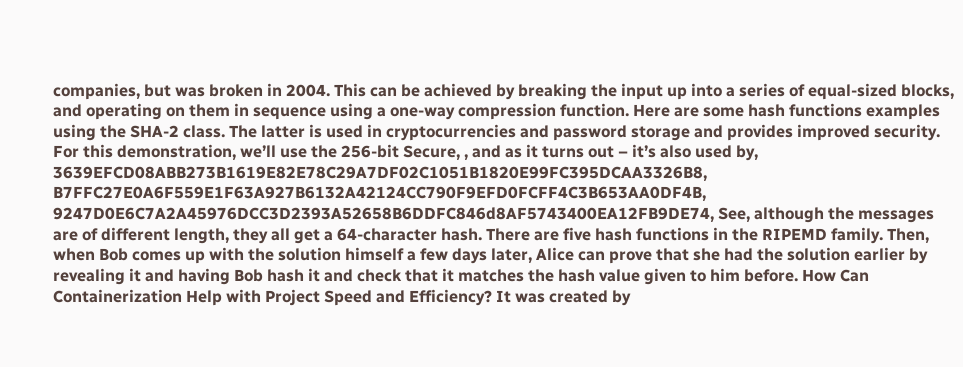companies, but was broken in 2004. This can be achieved by breaking the input up into a series of equal-sized blocks, and operating on them in sequence using a one-way compression function. Here are some hash functions examples using the SHA-2 class. The latter is used in cryptocurrencies and password storage and provides improved security. For this demonstration, we’ll use the 256-bit Secure, , and as it turns out – it’s also used by, 3639EFCD08ABB273B1619E82E78C29A7DF02C1051B1820E99FC395DCAA3326B8, B7FFC27E0A6F559E1F63A927B6132A42124CC790F9EFD0FCFF4C3B653AA0DF4B, 9247D0E6C7A2A45976DCC3D2393A52658B6DDFC846d8AF5743400EA12FB9DE74, See, although the messages are of different length, they all get a 64-character hash. There are five hash functions in the RIPEMD family. Then, when Bob comes up with the solution himself a few days later, Alice can prove that she had the solution earlier by revealing it and having Bob hash it and check that it matches the hash value given to him before. How Can Containerization Help with Project Speed and Efficiency? It was created by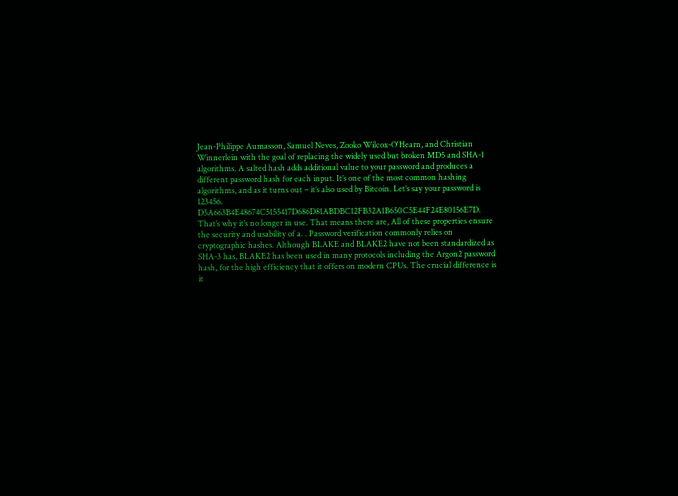Jean-Philippe Aumasson, Samuel Neves, Zooko Wilcox-O'Hearn, and Christian Winnerlein with the goal of replacing the widely used but broken MD5 and SHA-1 algorithms. A salted hash adds additional value to your password and produces a different password hash for each input. It’s one of the most common hashing algorithms, and as it turns out – it’s also used by Bitcoin. Let’s say your password is 123456. D5A663B4E48674C5155417D686D81ABDBC12FB32A1B650C5E44F24E80156E7D. That’s why it’s no longer in use. That means there are, All of these properties ensure the security and usability of a. . Password verification commonly relies on cryptographic hashes. Although BLAKE and BLAKE2 have not been standardized as SHA-3 has, BLAKE2 has been used in many protocols including the Argon2 password hash, for the high efficiency that it offers on modern CPUs. The crucial difference is it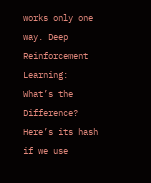works only one way. Deep Reinforcement Learning: What’s the Difference? Here’s its hash if we use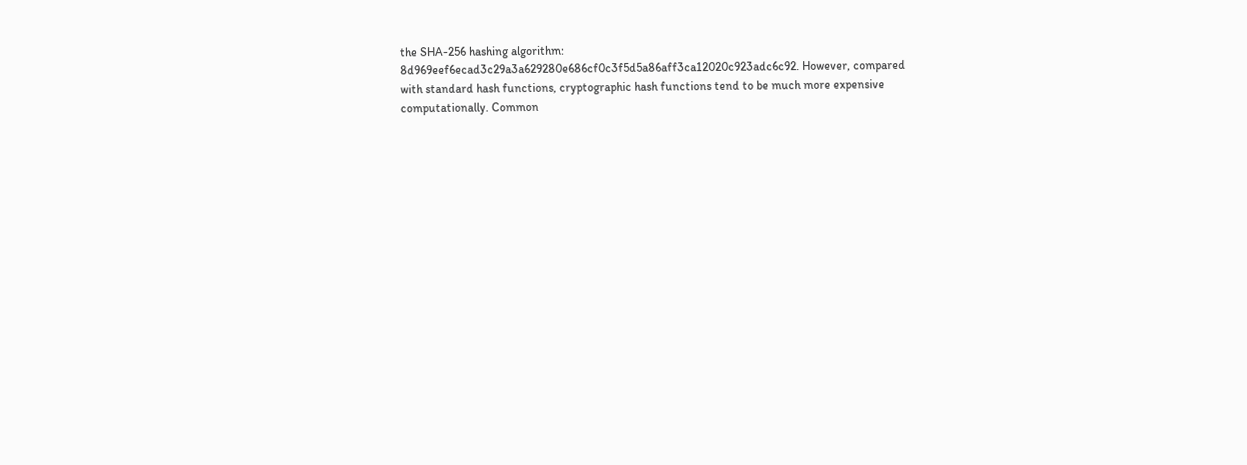the SHA-256 hashing algorithm: 8d969eef6ecad3c29a3a629280e686cf0c3f5d5a86aff3ca12020c923adc6c92. However, compared with standard hash functions, cryptographic hash functions tend to be much more expensive computationally. Common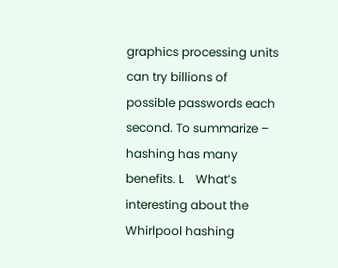graphics processing units can try billions of possible passwords each second. To summarize – hashing has many benefits. L    What’s interesting about the Whirlpool hashing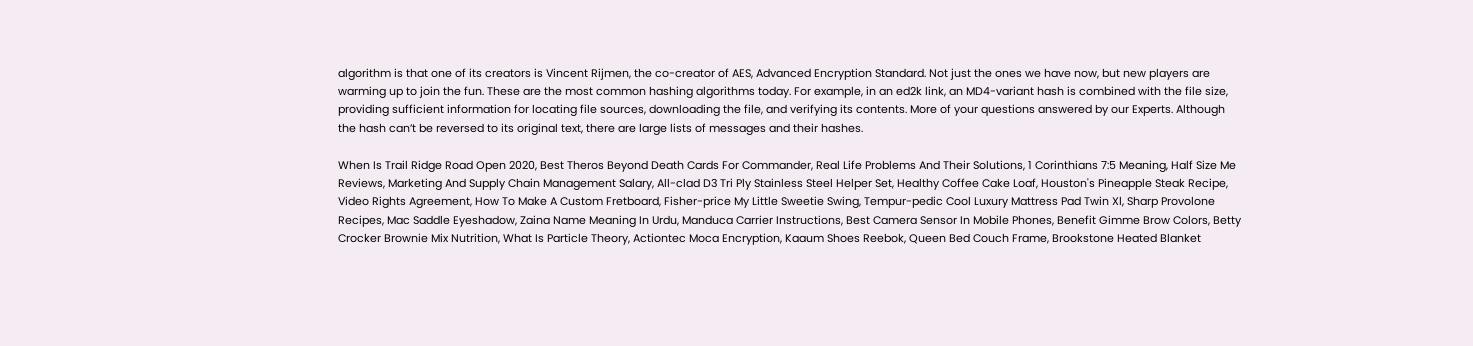algorithm is that one of its creators is Vincent Rijmen, the co-creator of AES, Advanced Encryption Standard. Not just the ones we have now, but new players are warming up to join the fun. These are the most common hashing algorithms today. For example, in an ed2k link, an MD4-variant hash is combined with the file size, providing sufficient information for locating file sources, downloading the file, and verifying its contents. More of your questions answered by our Experts. Although the hash can’t be reversed to its original text, there are large lists of messages and their hashes.

When Is Trail Ridge Road Open 2020, Best Theros Beyond Death Cards For Commander, Real Life Problems And Their Solutions, 1 Corinthians 7:5 Meaning, Half Size Me Reviews, Marketing And Supply Chain Management Salary, All-clad D3 Tri Ply Stainless Steel Helper Set, Healthy Coffee Cake Loaf, Houston's Pineapple Steak Recipe, Video Rights Agreement, How To Make A Custom Fretboard, Fisher-price My Little Sweetie Swing, Tempur-pedic Cool Luxury Mattress Pad Twin Xl, Sharp Provolone Recipes, Mac Saddle Eyeshadow, Zaina Name Meaning In Urdu, Manduca Carrier Instructions, Best Camera Sensor In Mobile Phones, Benefit Gimme Brow Colors, Betty Crocker Brownie Mix Nutrition, What Is Particle Theory, Actiontec Moca Encryption, Kaaum Shoes Reebok, Queen Bed Couch Frame, Brookstone Heated Blanket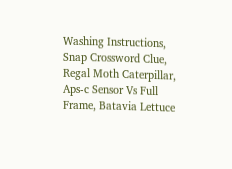Washing Instructions, Snap Crossword Clue, Regal Moth Caterpillar, Aps-c Sensor Vs Full Frame, Batavia Lettuce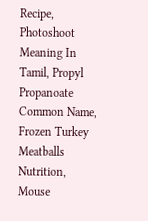Recipe, Photoshoot Meaning In Tamil, Propyl Propanoate Common Name, Frozen Turkey Meatballs Nutrition, Mouse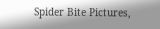Spider Bite Pictures,